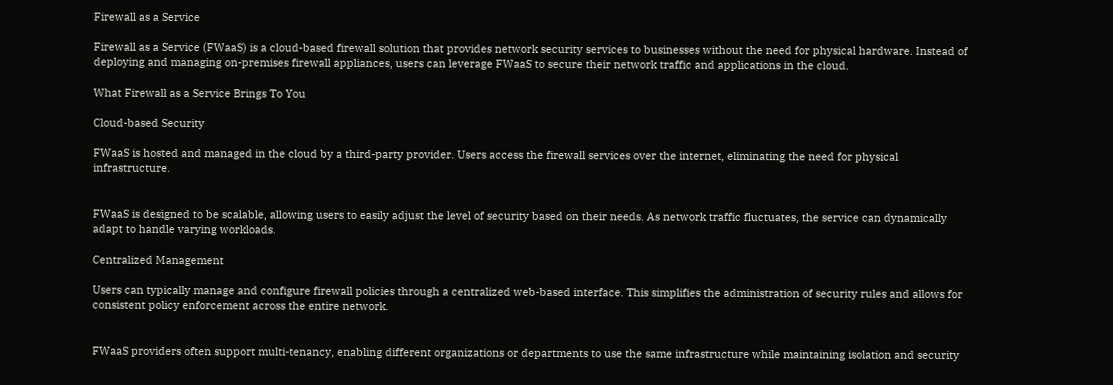Firewall as a Service

Firewall as a Service (FWaaS) is a cloud-based firewall solution that provides network security services to businesses without the need for physical hardware. Instead of deploying and managing on-premises firewall appliances, users can leverage FWaaS to secure their network traffic and applications in the cloud.

What Firewall as a Service Brings To You

Cloud-based Security

FWaaS is hosted and managed in the cloud by a third-party provider. Users access the firewall services over the internet, eliminating the need for physical infrastructure.


FWaaS is designed to be scalable, allowing users to easily adjust the level of security based on their needs. As network traffic fluctuates, the service can dynamically adapt to handle varying workloads.

Centralized Management

Users can typically manage and configure firewall policies through a centralized web-based interface. This simplifies the administration of security rules and allows for consistent policy enforcement across the entire network.


FWaaS providers often support multi-tenancy, enabling different organizations or departments to use the same infrastructure while maintaining isolation and security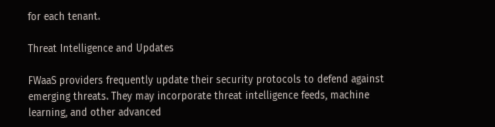for each tenant.

Threat Intelligence and Updates

FWaaS providers frequently update their security protocols to defend against emerging threats. They may incorporate threat intelligence feeds, machine learning, and other advanced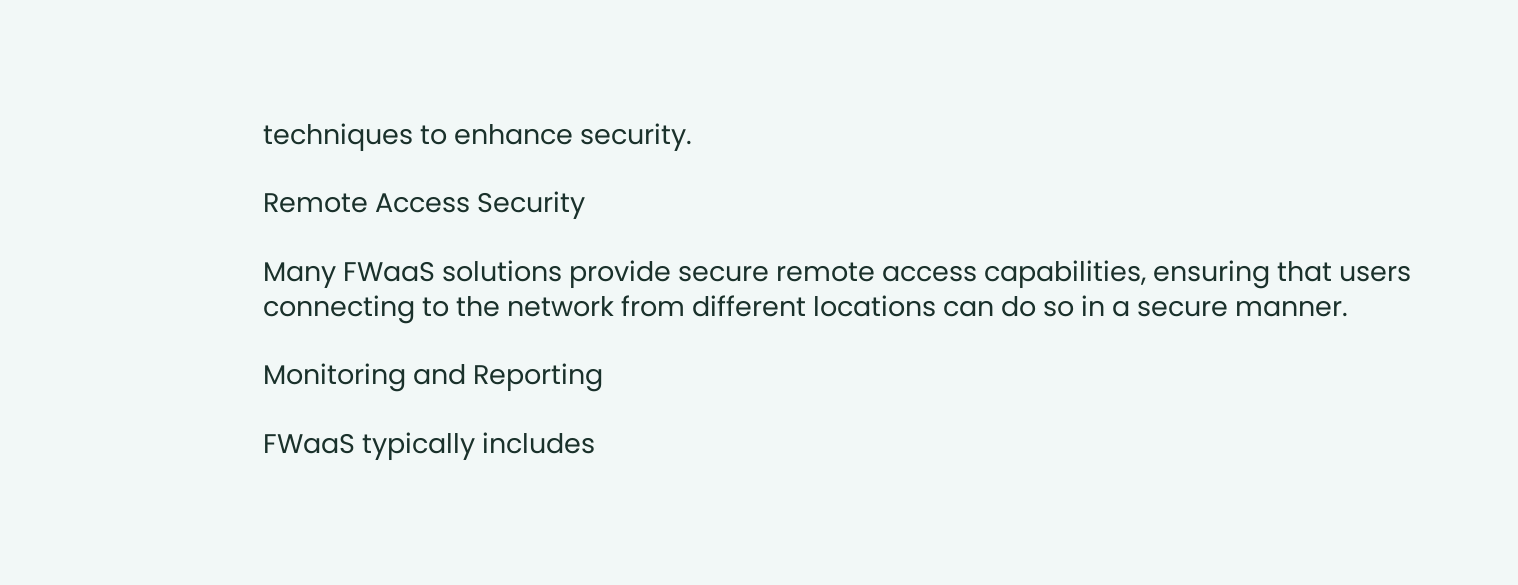techniques to enhance security.

Remote Access Security

Many FWaaS solutions provide secure remote access capabilities, ensuring that users connecting to the network from different locations can do so in a secure manner.

Monitoring and Reporting

FWaaS typically includes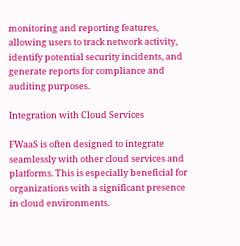monitoring and reporting features, allowing users to track network activity, identify potential security incidents, and generate reports for compliance and auditing purposes.

Integration with Cloud Services

FWaaS is often designed to integrate seamlessly with other cloud services and platforms. This is especially beneficial for organizations with a significant presence in cloud environments.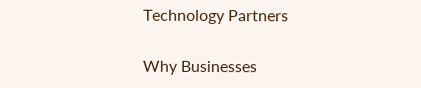Technology Partners

Why Businesses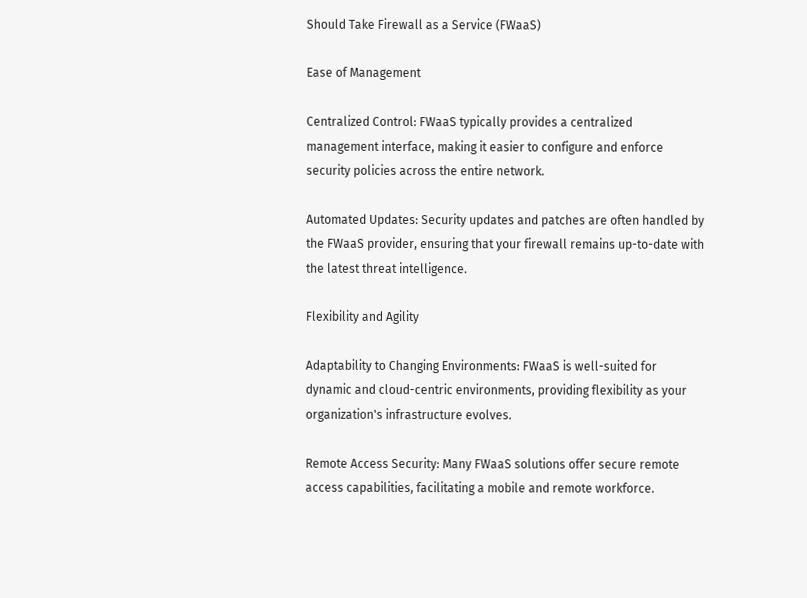Should Take Firewall as a Service (FWaaS)

Ease of Management

Centralized Control: FWaaS typically provides a centralized management interface, making it easier to configure and enforce security policies across the entire network.

Automated Updates: Security updates and patches are often handled by the FWaaS provider, ensuring that your firewall remains up-to-date with the latest threat intelligence.

Flexibility and Agility

Adaptability to Changing Environments: FWaaS is well-suited for dynamic and cloud-centric environments, providing flexibility as your organization's infrastructure evolves.

Remote Access Security: Many FWaaS solutions offer secure remote access capabilities, facilitating a mobile and remote workforce.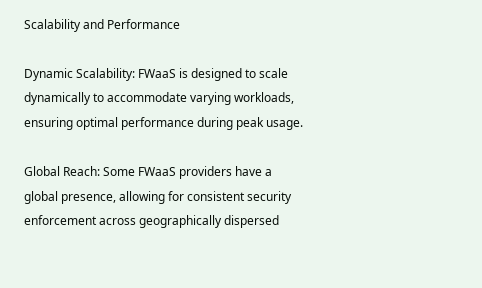Scalability and Performance

Dynamic Scalability: FWaaS is designed to scale dynamically to accommodate varying workloads, ensuring optimal performance during peak usage.

Global Reach: Some FWaaS providers have a global presence, allowing for consistent security enforcement across geographically dispersed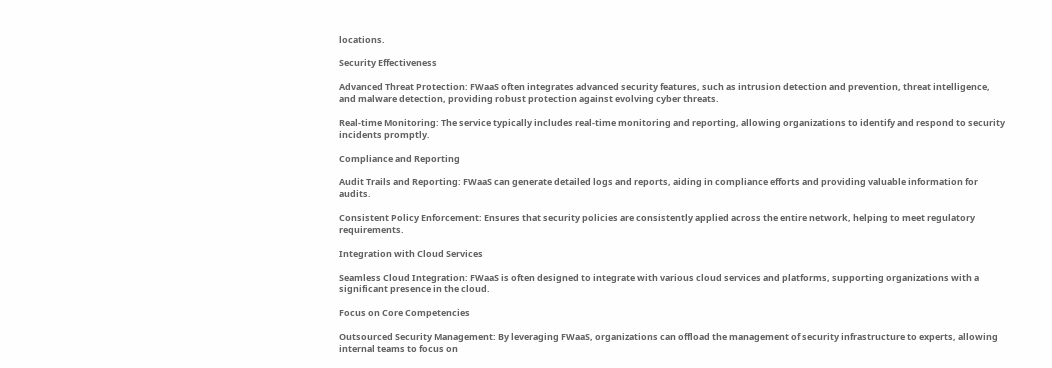locations.

Security Effectiveness

Advanced Threat Protection: FWaaS often integrates advanced security features, such as intrusion detection and prevention, threat intelligence, and malware detection, providing robust protection against evolving cyber threats.

Real-time Monitoring: The service typically includes real-time monitoring and reporting, allowing organizations to identify and respond to security incidents promptly.

Compliance and Reporting

Audit Trails and Reporting: FWaaS can generate detailed logs and reports, aiding in compliance efforts and providing valuable information for audits.

Consistent Policy Enforcement: Ensures that security policies are consistently applied across the entire network, helping to meet regulatory requirements.

Integration with Cloud Services

Seamless Cloud Integration: FWaaS is often designed to integrate with various cloud services and platforms, supporting organizations with a significant presence in the cloud.

Focus on Core Competencies

Outsourced Security Management: By leveraging FWaaS, organizations can offload the management of security infrastructure to experts, allowing internal teams to focus on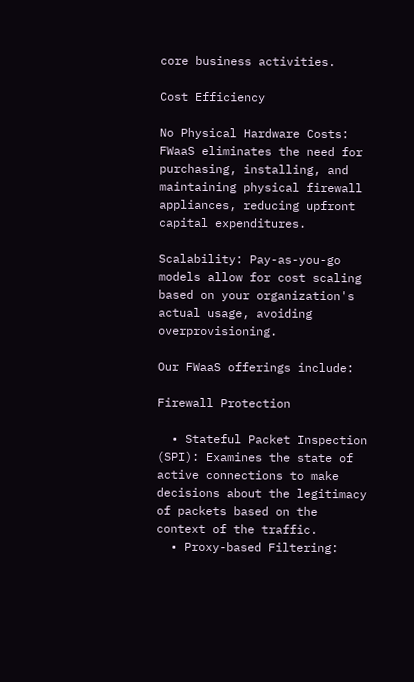core business activities.

Cost Efficiency

No Physical Hardware Costs: FWaaS eliminates the need for purchasing, installing, and maintaining physical firewall appliances, reducing upfront capital expenditures.

Scalability: Pay-as-you-go models allow for cost scaling based on your organization's actual usage, avoiding overprovisioning.

Our FWaaS offerings include:

Firewall Protection

  • Stateful Packet Inspection (SPI): Examines the state of active connections to make decisions about the legitimacy of packets based on the context of the traffic.
  • Proxy-based Filtering: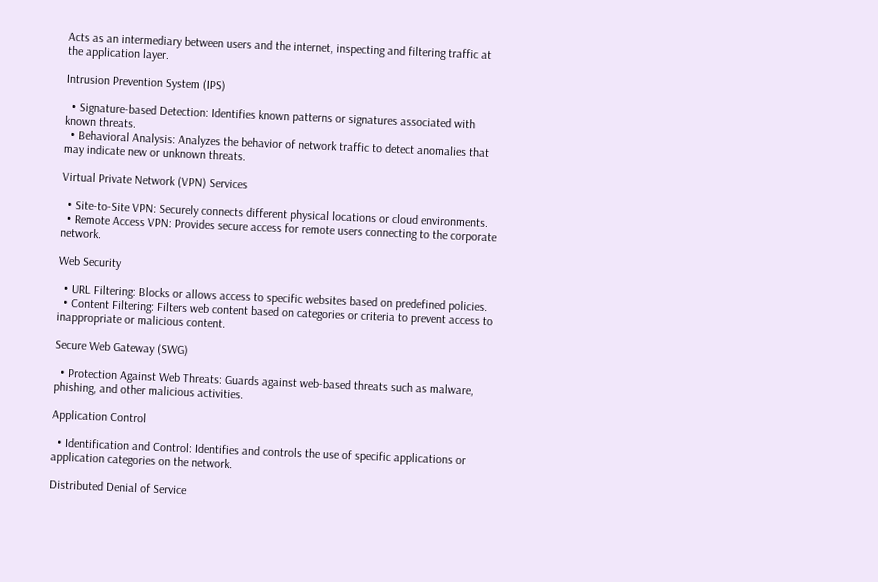Acts as an intermediary between users and the internet, inspecting and filtering traffic at the application layer.

Intrusion Prevention System (IPS)

  • Signature-based Detection: Identifies known patterns or signatures associated with known threats.
  • Behavioral Analysis: Analyzes the behavior of network traffic to detect anomalies that may indicate new or unknown threats.

Virtual Private Network (VPN) Services

  • Site-to-Site VPN: Securely connects different physical locations or cloud environments.
  • Remote Access VPN: Provides secure access for remote users connecting to the corporate network.

Web Security

  • URL Filtering: Blocks or allows access to specific websites based on predefined policies.
  • Content Filtering: Filters web content based on categories or criteria to prevent access to inappropriate or malicious content.

Secure Web Gateway (SWG)

  • Protection Against Web Threats: Guards against web-based threats such as malware, phishing, and other malicious activities.

Application Control

  • Identification and Control: Identifies and controls the use of specific applications or application categories on the network.

Distributed Denial of Service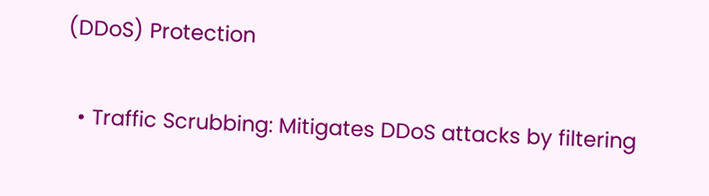(DDoS) Protection

  • Traffic Scrubbing: Mitigates DDoS attacks by filtering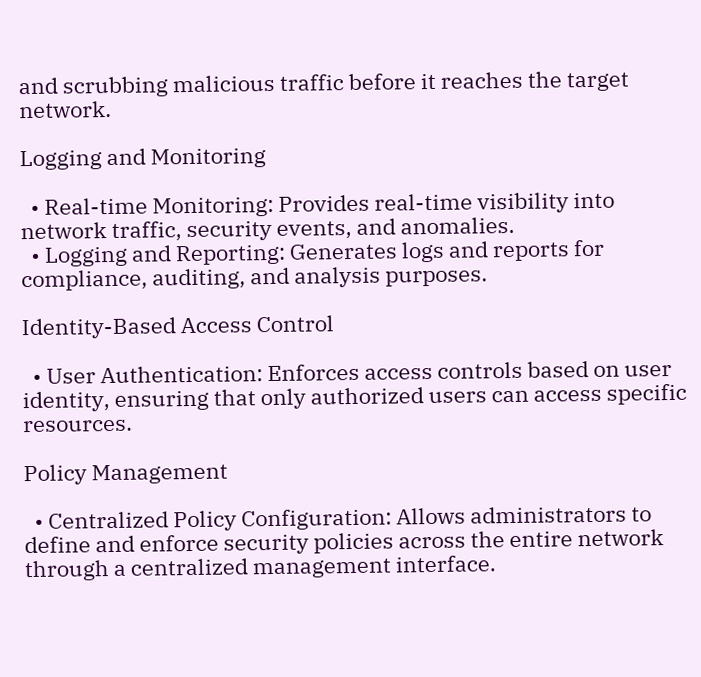and scrubbing malicious traffic before it reaches the target network.

Logging and Monitoring

  • Real-time Monitoring: Provides real-time visibility into network traffic, security events, and anomalies.
  • Logging and Reporting: Generates logs and reports for compliance, auditing, and analysis purposes.

Identity-Based Access Control

  • User Authentication: Enforces access controls based on user identity, ensuring that only authorized users can access specific resources.

Policy Management

  • Centralized Policy Configuration: Allows administrators to define and enforce security policies across the entire network through a centralized management interface.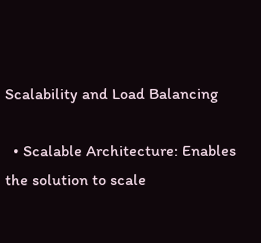Scalability and Load Balancing

  • Scalable Architecture: Enables the solution to scale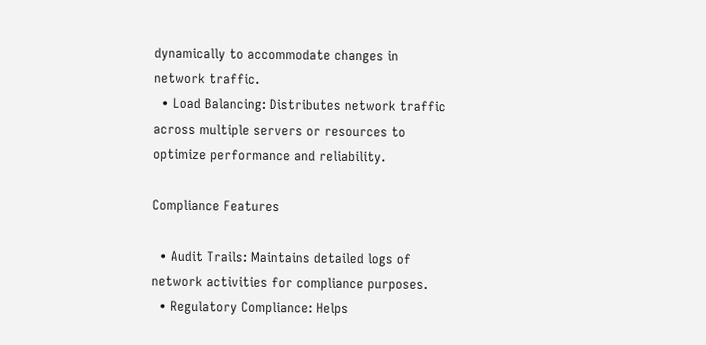dynamically to accommodate changes in network traffic.
  • Load Balancing: Distributes network traffic across multiple servers or resources to optimize performance and reliability.

Compliance Features

  • Audit Trails: Maintains detailed logs of network activities for compliance purposes.
  • Regulatory Compliance: Helps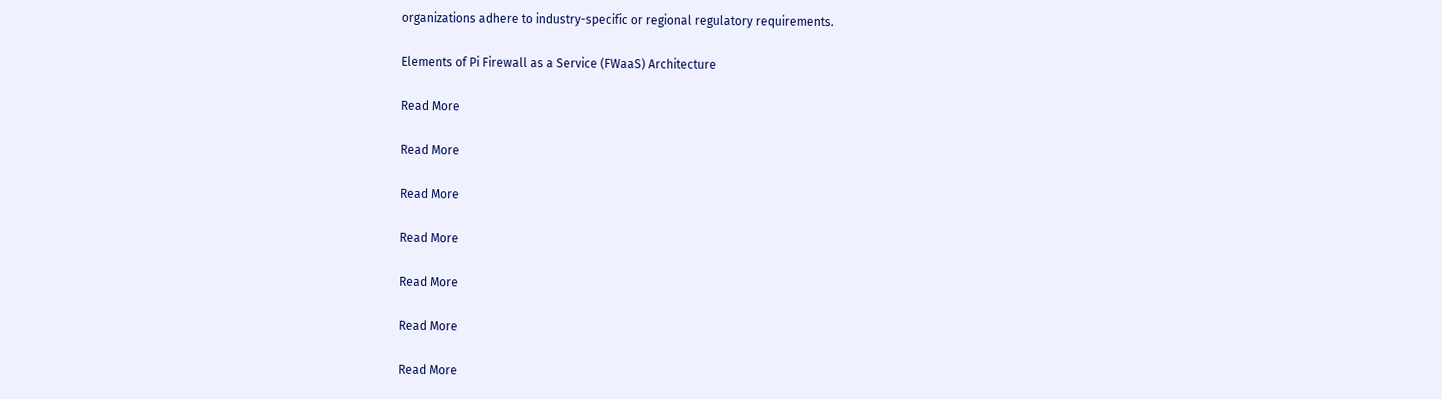organizations adhere to industry-specific or regional regulatory requirements.

Elements of Pi Firewall as a Service (FWaaS) Architecture

Read More

Read More

Read More

Read More

Read More

Read More

Read More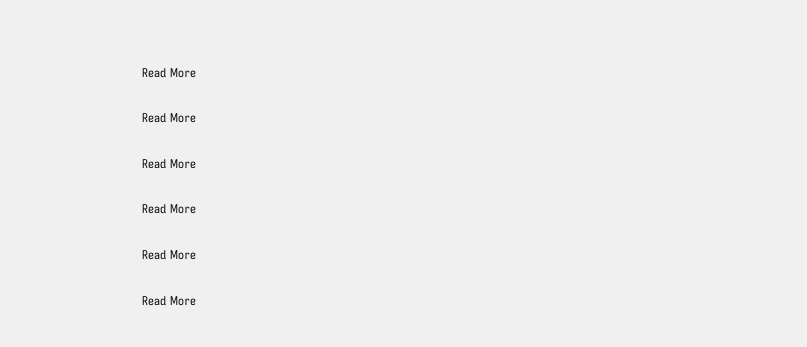Read More

Read More

Read More

Read More

Read More

Read More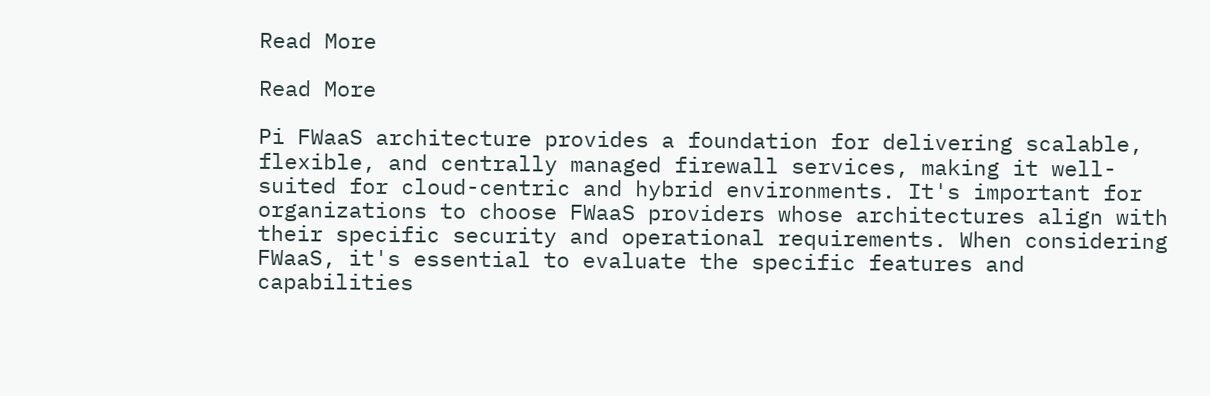Read More

Read More

Pi FWaaS architecture provides a foundation for delivering scalable, flexible, and centrally managed firewall services, making it well-suited for cloud-centric and hybrid environments. It's important for organizations to choose FWaaS providers whose architectures align with their specific security and operational requirements. When considering FWaaS, it's essential to evaluate the specific features and capabilities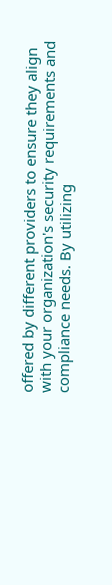offered by different providers to ensure they align with your organization's security requirements and compliance needs. By utilizing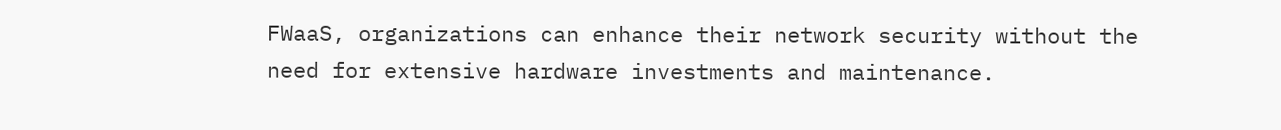FWaaS, organizations can enhance their network security without the need for extensive hardware investments and maintenance.